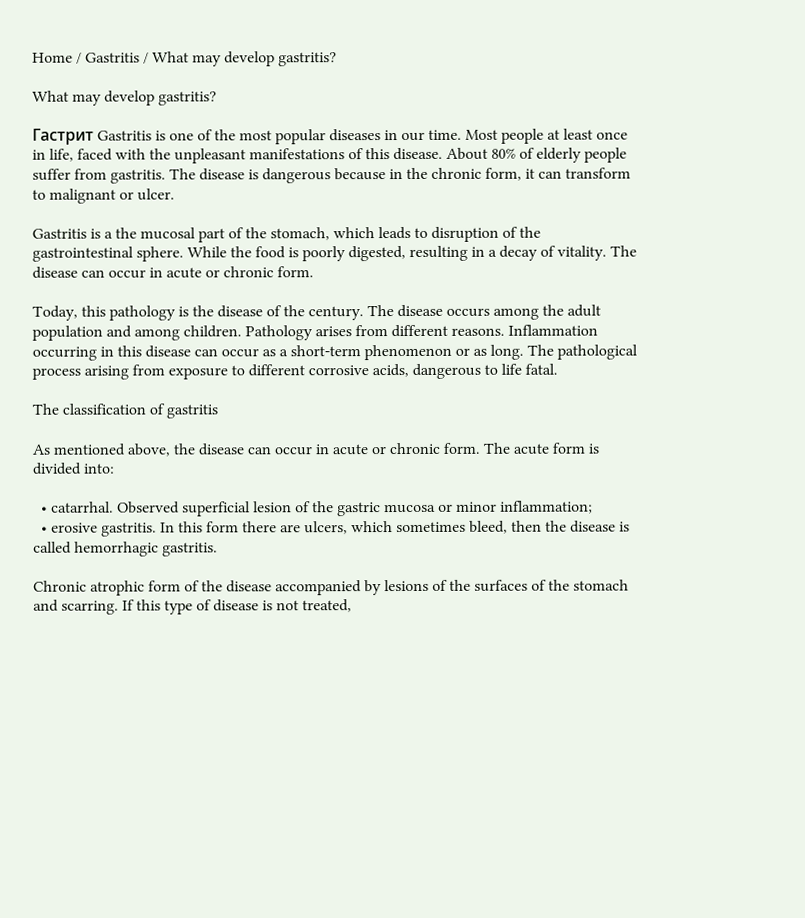Home / Gastritis / What may develop gastritis?

What may develop gastritis?

Гастрит Gastritis is one of the most popular diseases in our time. Most people at least once in life, faced with the unpleasant manifestations of this disease. About 80% of elderly people suffer from gastritis. The disease is dangerous because in the chronic form, it can transform to malignant or ulcer.

Gastritis is a the mucosal part of the stomach, which leads to disruption of the gastrointestinal sphere. While the food is poorly digested, resulting in a decay of vitality. The disease can occur in acute or chronic form.

Today, this pathology is the disease of the century. The disease occurs among the adult population and among children. Pathology arises from different reasons. Inflammation occurring in this disease can occur as a short-term phenomenon or as long. The pathological process arising from exposure to different corrosive acids, dangerous to life fatal.

The classification of gastritis

As mentioned above, the disease can occur in acute or chronic form. The acute form is divided into:

  • catarrhal. Observed superficial lesion of the gastric mucosa or minor inflammation;
  • erosive gastritis. In this form there are ulcers, which sometimes bleed, then the disease is called hemorrhagic gastritis.

Chronic atrophic form of the disease accompanied by lesions of the surfaces of the stomach and scarring. If this type of disease is not treated,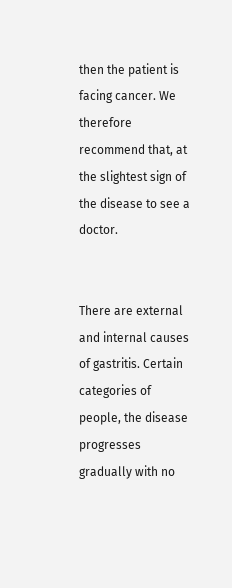then the patient is facing cancer. We therefore recommend that, at the slightest sign of the disease to see a doctor.


There are external and internal causes of gastritis. Certain categories of people, the disease progresses gradually with no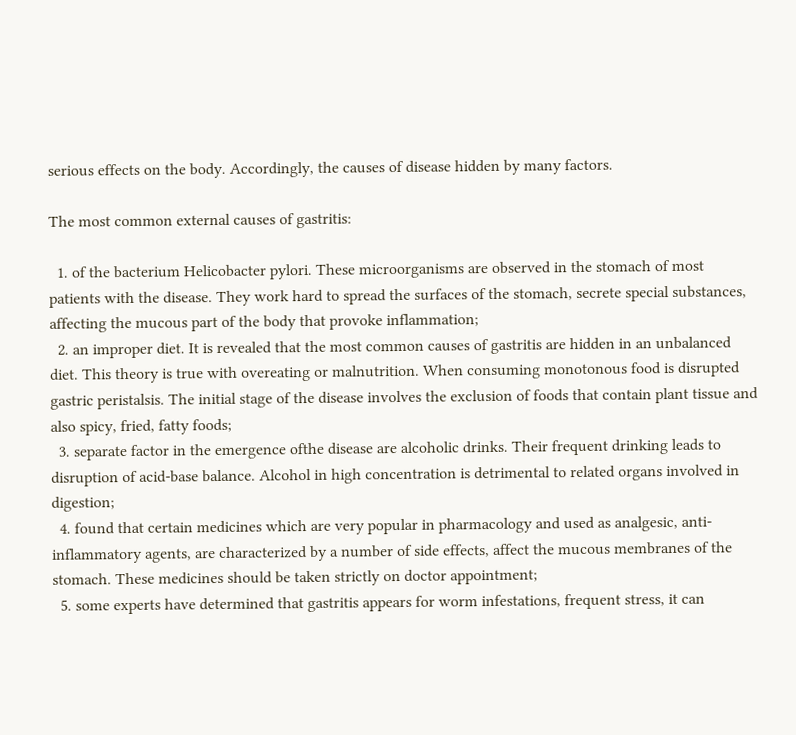serious effects on the body. Accordingly, the causes of disease hidden by many factors.

The most common external causes of gastritis:

  1. of the bacterium Helicobacter pylori. These microorganisms are observed in the stomach of most patients with the disease. They work hard to spread the surfaces of the stomach, secrete special substances, affecting the mucous part of the body that provoke inflammation;
  2. an improper diet. It is revealed that the most common causes of gastritis are hidden in an unbalanced diet. This theory is true with overeating or malnutrition. When consuming monotonous food is disrupted gastric peristalsis. The initial stage of the disease involves the exclusion of foods that contain plant tissue and also spicy, fried, fatty foods;
  3. separate factor in the emergence ofthe disease are alcoholic drinks. Their frequent drinking leads to disruption of acid-base balance. Alcohol in high concentration is detrimental to related organs involved in digestion;
  4. found that certain medicines which are very popular in pharmacology and used as analgesic, anti-inflammatory agents, are characterized by a number of side effects, affect the mucous membranes of the stomach. These medicines should be taken strictly on doctor appointment;
  5. some experts have determined that gastritis appears for worm infestations, frequent stress, it can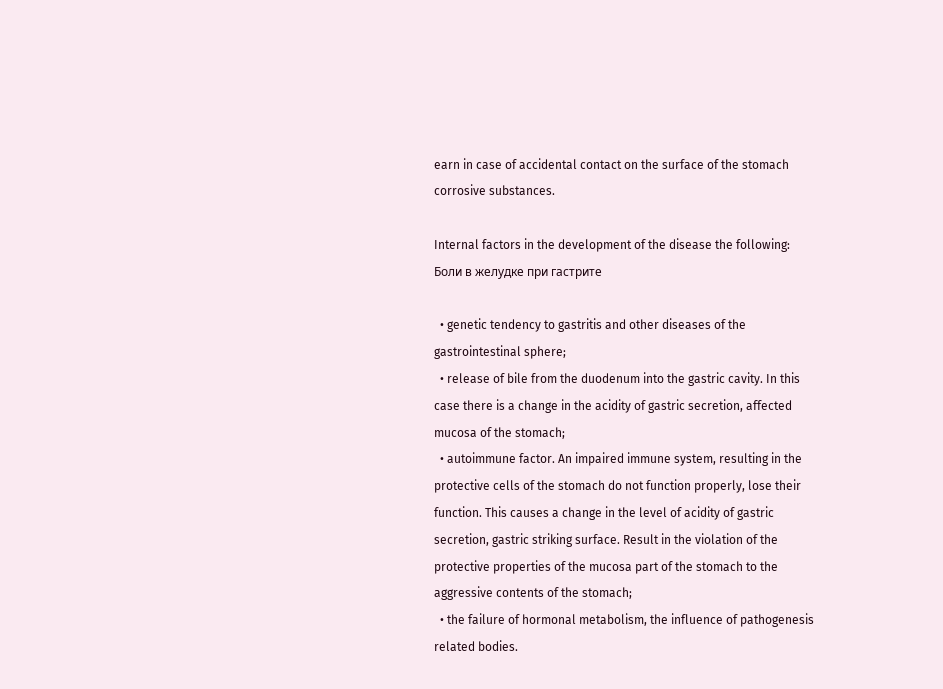earn in case of accidental contact on the surface of the stomach corrosive substances.

Internal factors in the development of the disease the following: Боли в желудке при гастрите

  • genetic tendency to gastritis and other diseases of the gastrointestinal sphere;
  • release of bile from the duodenum into the gastric cavity. In this case there is a change in the acidity of gastric secretion, affected mucosa of the stomach;
  • autoimmune factor. An impaired immune system, resulting in the protective cells of the stomach do not function properly, lose their function. This causes a change in the level of acidity of gastric secretion, gastric striking surface. Result in the violation of the protective properties of the mucosa part of the stomach to the aggressive contents of the stomach;
  • the failure of hormonal metabolism, the influence of pathogenesis related bodies.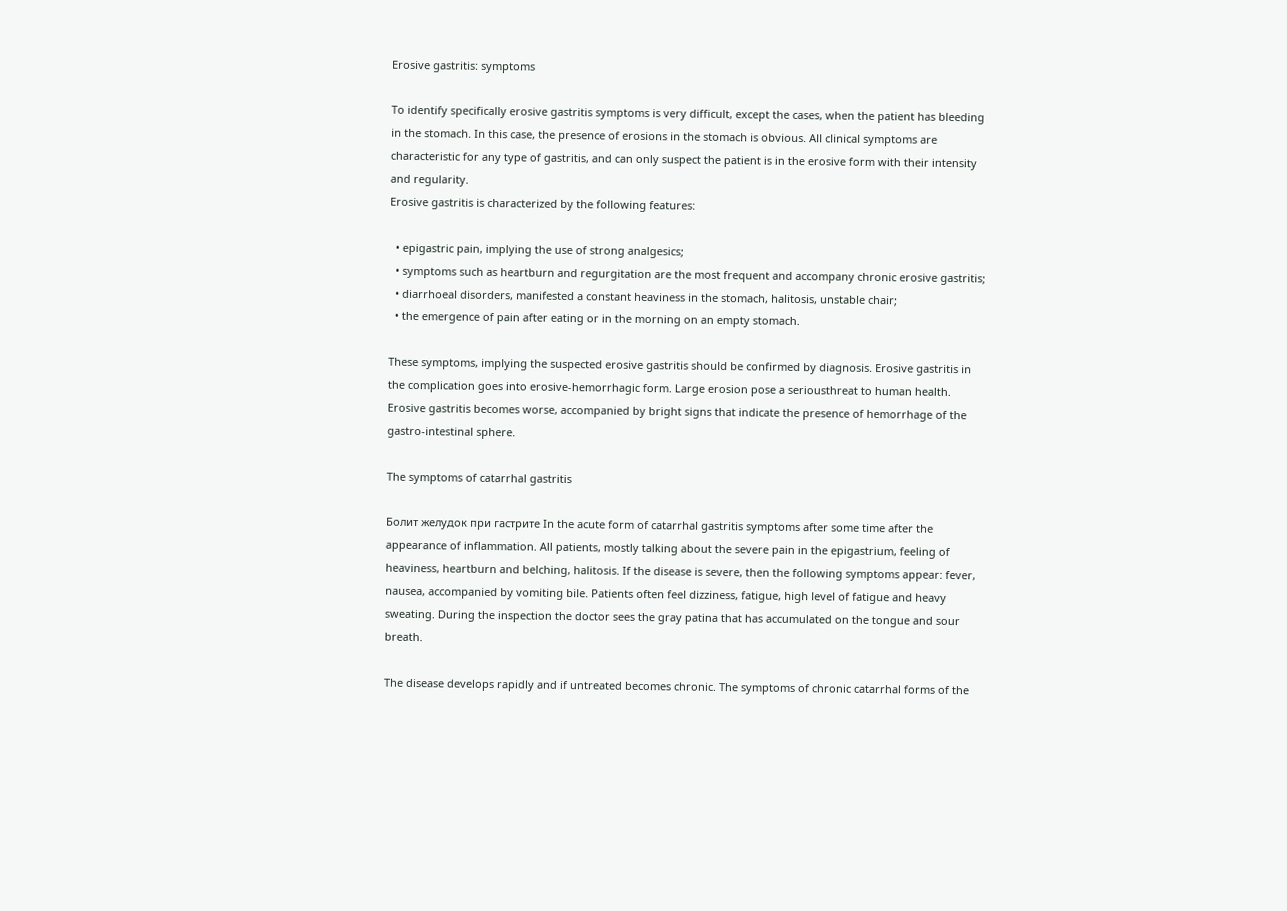Erosive gastritis: symptoms

To identify specifically erosive gastritis symptoms is very difficult, except the cases, when the patient has bleeding in the stomach. In this case, the presence of erosions in the stomach is obvious. All clinical symptoms are characteristic for any type of gastritis, and can only suspect the patient is in the erosive form with their intensity and regularity.
Erosive gastritis is characterized by the following features:

  • epigastric pain, implying the use of strong analgesics;
  • symptoms such as heartburn and regurgitation are the most frequent and accompany chronic erosive gastritis;
  • diarrhoeal disorders, manifested a constant heaviness in the stomach, halitosis, unstable chair;
  • the emergence of pain after eating or in the morning on an empty stomach.

These symptoms, implying the suspected erosive gastritis should be confirmed by diagnosis. Erosive gastritis in the complication goes into erosive-hemorrhagic form. Large erosion pose a seriousthreat to human health. Erosive gastritis becomes worse, accompanied by bright signs that indicate the presence of hemorrhage of the gastro-intestinal sphere.

The symptoms of catarrhal gastritis

Болит желудок при гастрите In the acute form of catarrhal gastritis symptoms after some time after the appearance of inflammation. All patients, mostly talking about the severe pain in the epigastrium, feeling of heaviness, heartburn and belching, halitosis. If the disease is severe, then the following symptoms appear: fever, nausea, accompanied by vomiting bile. Patients often feel dizziness, fatigue, high level of fatigue and heavy sweating. During the inspection the doctor sees the gray patina that has accumulated on the tongue and sour breath.

The disease develops rapidly and if untreated becomes chronic. The symptoms of chronic catarrhal forms of the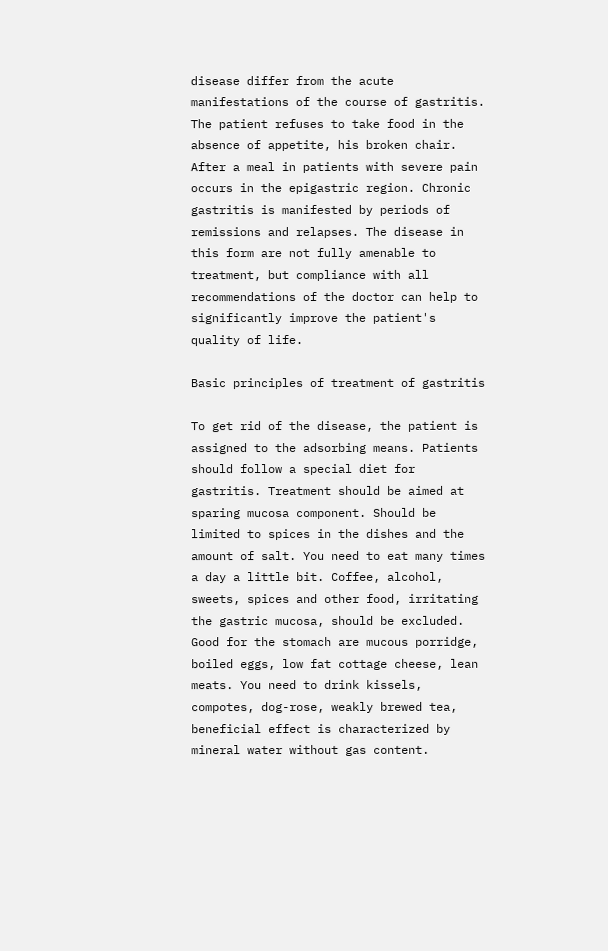disease differ from the acute manifestations of the course of gastritis. The patient refuses to take food in the absence of appetite, his broken chair. After a meal in patients with severe pain occurs in the epigastric region. Chronic gastritis is manifested by periods of remissions and relapses. The disease in this form are not fully amenable to treatment, but compliance with all recommendations of the doctor can help to significantly improve the patient's quality of life.

Basic principles of treatment of gastritis

To get rid of the disease, the patient is assigned to the adsorbing means. Patients should follow a special diet for gastritis. Treatment should be aimed at sparing mucosa component. Should be limited to spices in the dishes and the amount of salt. You need to eat many times a day a little bit. Coffee, alcohol, sweets, spices and other food, irritating the gastric mucosa, should be excluded. Good for the stomach are mucous porridge, boiled eggs, low fat cottage cheese, lean meats. You need to drink kissels, compotes, dog-rose, weakly brewed tea, beneficial effect is characterized by mineral water without gas content.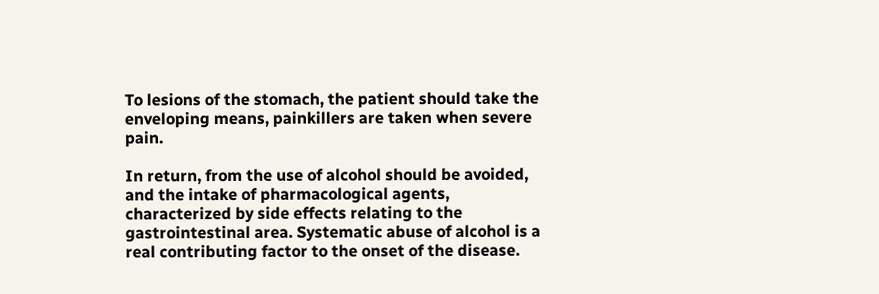To lesions of the stomach, the patient should take the enveloping means, painkillers are taken when severe pain.

In return, from the use of alcohol should be avoided, and the intake of pharmacological agents, characterized by side effects relating to the gastrointestinal area. Systematic abuse of alcohol is a real contributing factor to the onset of the disease.